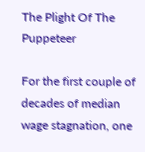The Plight Of The Puppeteer

For the first couple of decades of median wage stagnation, one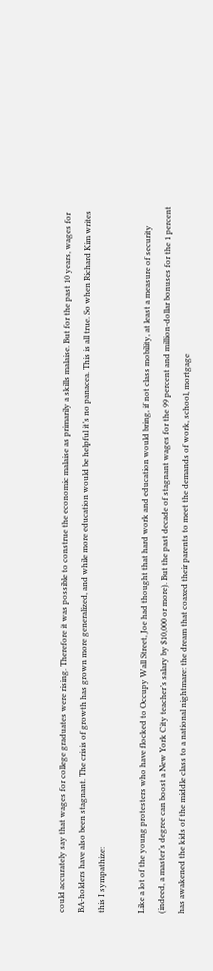could accurately say that wages for college graduates were rising. Therefore it was possible to construe the economic malaise as primarily a skills malaise. But for the past 10 years, wages for BA-holders have also been stagnant. The crisis of growth has grown more generalized, and while more education would be helpful it’s no panacea. This is all true. So when Richard Kim writes this I sympathize:

Like a lot of the young protesters who have flocked to Occupy Wall Street, Joe had thought that hard work and education would bring, if not class mobility, at least a measure of security (indeed, a master’s degree can boost a New York City teacher’s salary by $10,000 or more). But the past decade of stagnant wages for the 99 percent and million-dollar bonuses for the 1 percent has awakened the kids of the middle class to a national nightmare: the dream that coaxed their parents to meet the demands of work, school, mortgage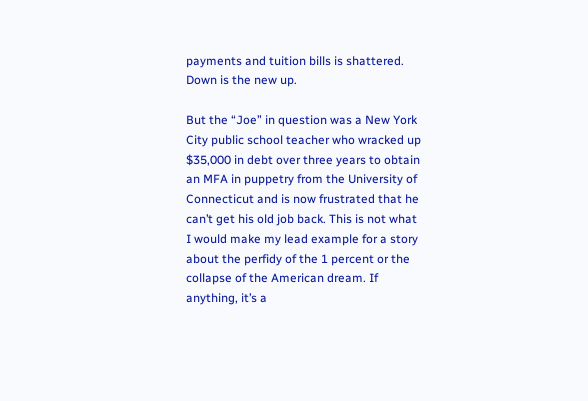payments and tuition bills is shattered. Down is the new up.

But the “Joe” in question was a New York City public school teacher who wracked up $35,000 in debt over three years to obtain an MFA in puppetry from the University of Connecticut and is now frustrated that he can’t get his old job back. This is not what I would make my lead example for a story about the perfidy of the 1 percent or the collapse of the American dream. If anything, it’s a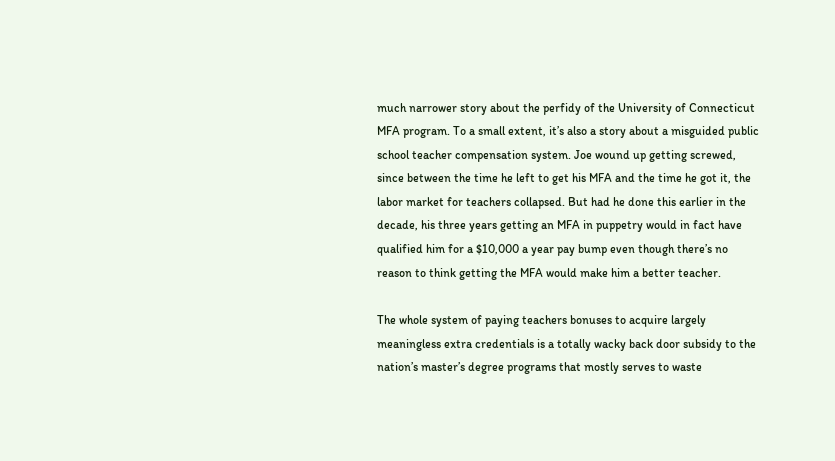much narrower story about the perfidy of the University of Connecticut MFA program. To a small extent, it’s also a story about a misguided public school teacher compensation system. Joe wound up getting screwed, since between the time he left to get his MFA and the time he got it, the labor market for teachers collapsed. But had he done this earlier in the decade, his three years getting an MFA in puppetry would in fact have qualified him for a $10,000 a year pay bump even though there’s no reason to think getting the MFA would make him a better teacher.

The whole system of paying teachers bonuses to acquire largely meaningless extra credentials is a totally wacky back door subsidy to the nation’s master’s degree programs that mostly serves to waste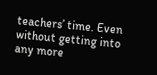teachers’ time. Even without getting into any more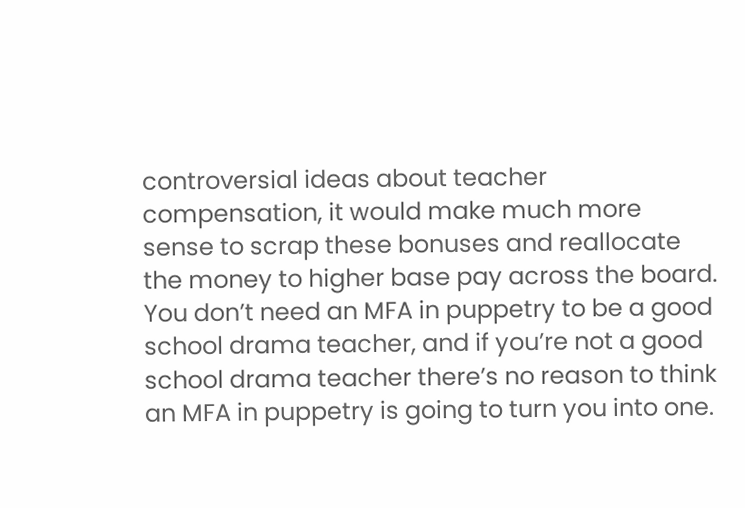controversial ideas about teacher compensation, it would make much more sense to scrap these bonuses and reallocate the money to higher base pay across the board. You don’t need an MFA in puppetry to be a good school drama teacher, and if you’re not a good school drama teacher there’s no reason to think an MFA in puppetry is going to turn you into one.